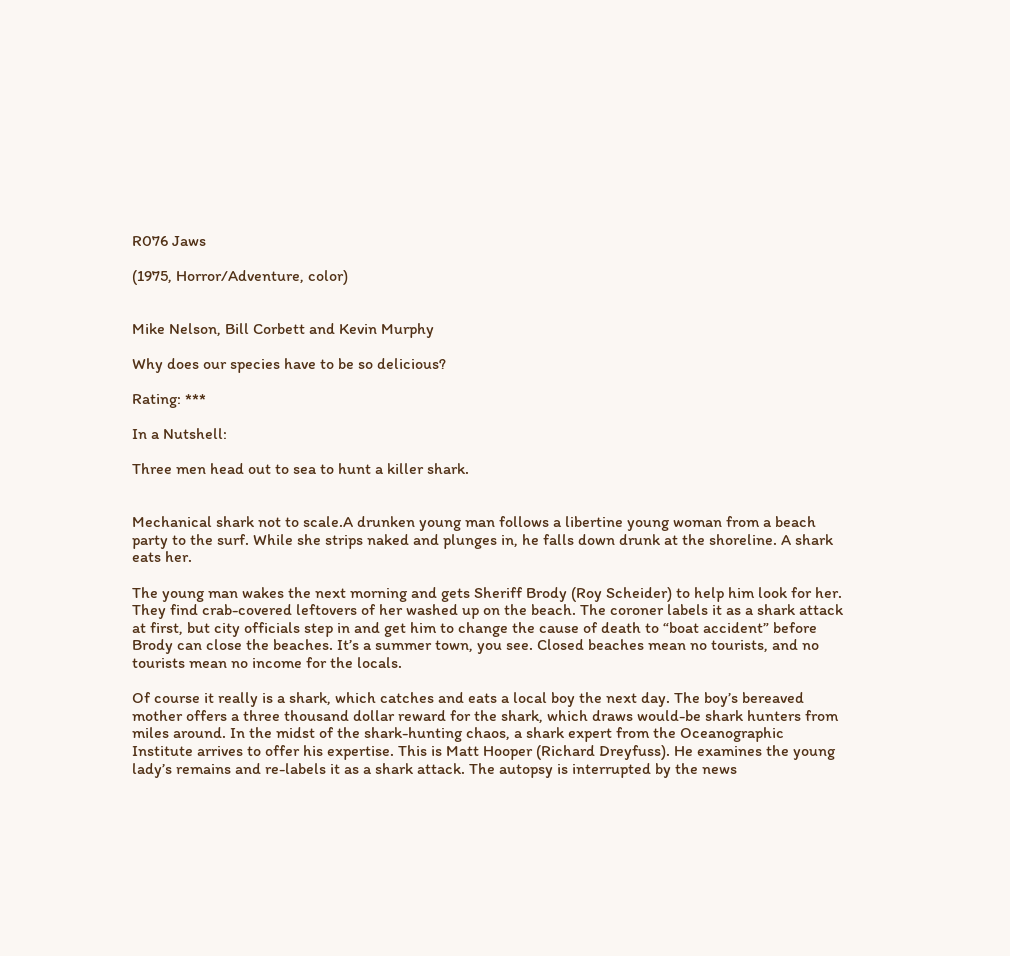R076 Jaws

(1975, Horror/Adventure, color)


Mike Nelson, Bill Corbett and Kevin Murphy

Why does our species have to be so delicious?

Rating: ***

In a Nutshell:

Three men head out to sea to hunt a killer shark.


Mechanical shark not to scale.A drunken young man follows a libertine young woman from a beach party to the surf. While she strips naked and plunges in, he falls down drunk at the shoreline. A shark eats her.

The young man wakes the next morning and gets Sheriff Brody (Roy Scheider) to help him look for her. They find crab-covered leftovers of her washed up on the beach. The coroner labels it as a shark attack at first, but city officials step in and get him to change the cause of death to “boat accident” before Brody can close the beaches. It’s a summer town, you see. Closed beaches mean no tourists, and no tourists mean no income for the locals.

Of course it really is a shark, which catches and eats a local boy the next day. The boy’s bereaved mother offers a three thousand dollar reward for the shark, which draws would-be shark hunters from miles around. In the midst of the shark-hunting chaos, a shark expert from the Oceanographic Institute arrives to offer his expertise. This is Matt Hooper (Richard Dreyfuss). He examines the young lady’s remains and re-labels it as a shark attack. The autopsy is interrupted by the news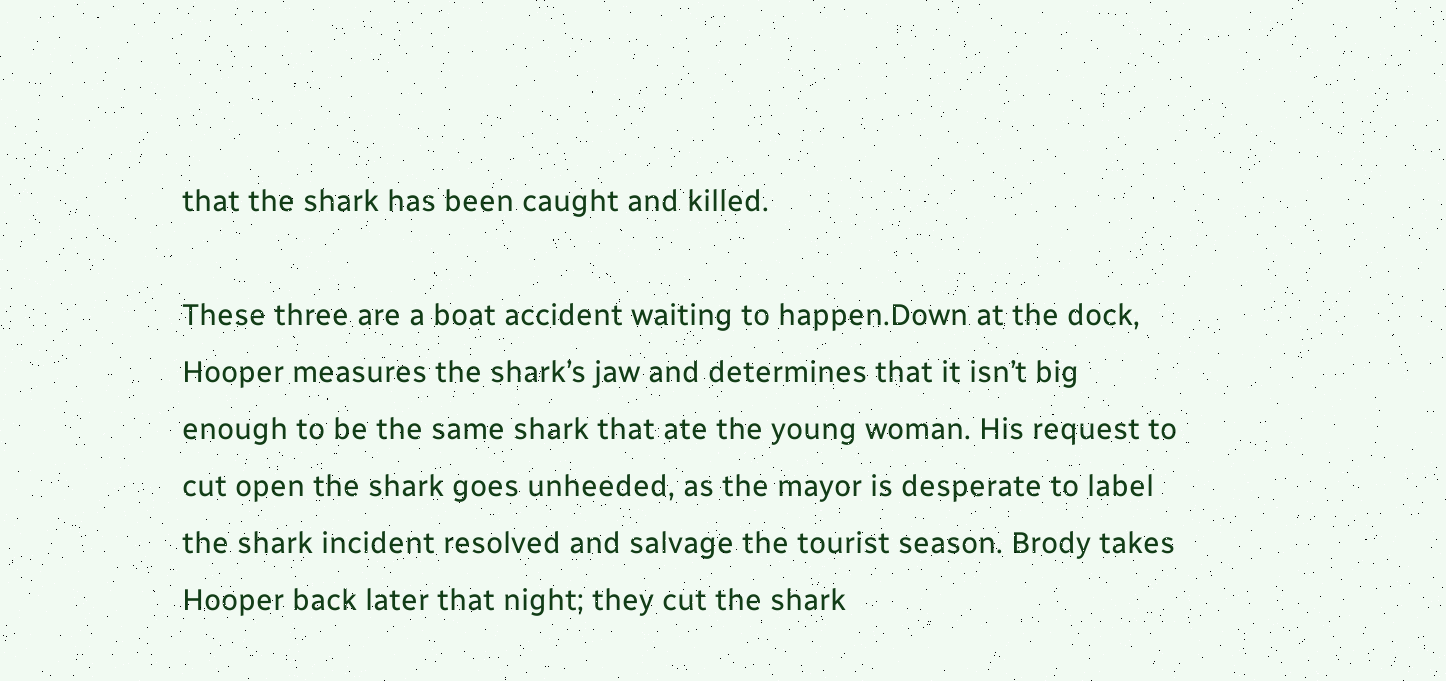that the shark has been caught and killed.

These three are a boat accident waiting to happen.Down at the dock, Hooper measures the shark’s jaw and determines that it isn’t big enough to be the same shark that ate the young woman. His request to cut open the shark goes unheeded, as the mayor is desperate to label the shark incident resolved and salvage the tourist season. Brody takes Hooper back later that night; they cut the shark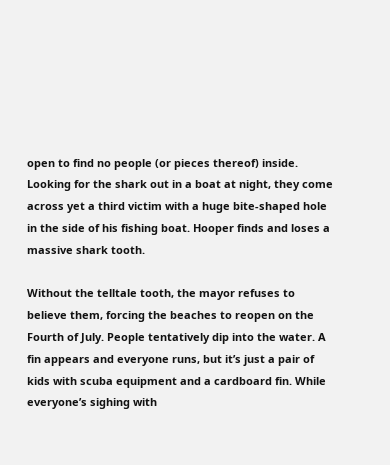open to find no people (or pieces thereof) inside. Looking for the shark out in a boat at night, they come across yet a third victim with a huge bite-shaped hole in the side of his fishing boat. Hooper finds and loses a massive shark tooth.

Without the telltale tooth, the mayor refuses to believe them, forcing the beaches to reopen on the Fourth of July. People tentatively dip into the water. A fin appears and everyone runs, but it’s just a pair of kids with scuba equipment and a cardboard fin. While everyone’s sighing with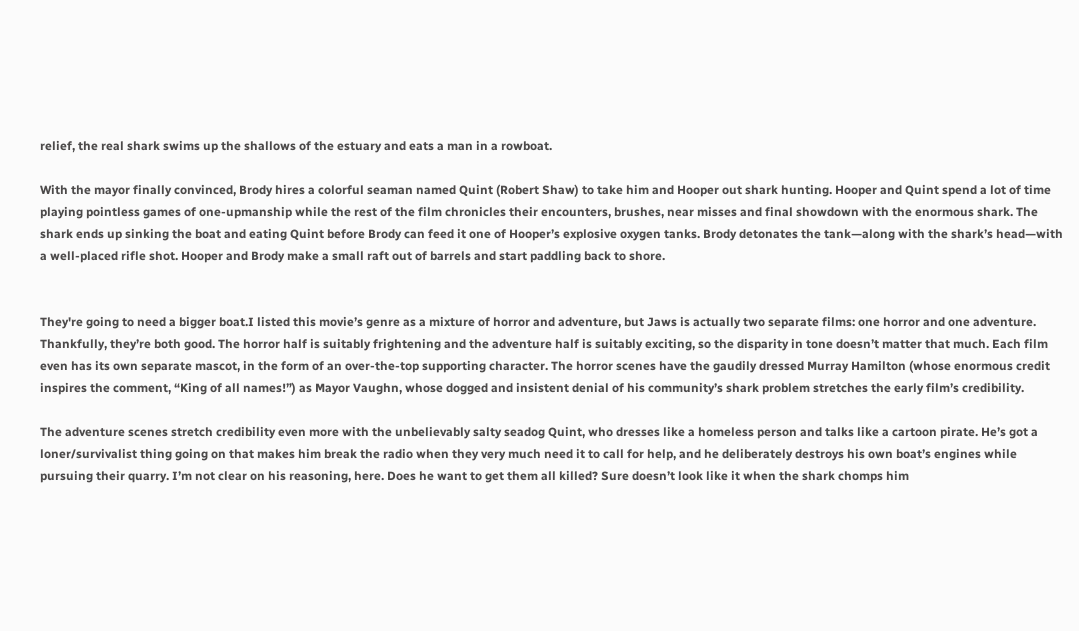relief, the real shark swims up the shallows of the estuary and eats a man in a rowboat.

With the mayor finally convinced, Brody hires a colorful seaman named Quint (Robert Shaw) to take him and Hooper out shark hunting. Hooper and Quint spend a lot of time playing pointless games of one-upmanship while the rest of the film chronicles their encounters, brushes, near misses and final showdown with the enormous shark. The shark ends up sinking the boat and eating Quint before Brody can feed it one of Hooper’s explosive oxygen tanks. Brody detonates the tank—along with the shark’s head—with a well-placed rifle shot. Hooper and Brody make a small raft out of barrels and start paddling back to shore.


They're going to need a bigger boat.I listed this movie’s genre as a mixture of horror and adventure, but Jaws is actually two separate films: one horror and one adventure. Thankfully, they’re both good. The horror half is suitably frightening and the adventure half is suitably exciting, so the disparity in tone doesn’t matter that much. Each film even has its own separate mascot, in the form of an over-the-top supporting character. The horror scenes have the gaudily dressed Murray Hamilton (whose enormous credit inspires the comment, “King of all names!”) as Mayor Vaughn, whose dogged and insistent denial of his community’s shark problem stretches the early film’s credibility.

The adventure scenes stretch credibility even more with the unbelievably salty seadog Quint, who dresses like a homeless person and talks like a cartoon pirate. He’s got a loner/survivalist thing going on that makes him break the radio when they very much need it to call for help, and he deliberately destroys his own boat’s engines while pursuing their quarry. I’m not clear on his reasoning, here. Does he want to get them all killed? Sure doesn’t look like it when the shark chomps him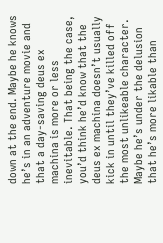down at the end. Maybe he knows he’s in an adventure movie and that a day-saving deus ex machina is more or less inevitable. That being the case, you’d think he’d know that the deus ex machina doesn’t usually kick in until they’ve killed off the most unlikeable character. Maybe he’s under the delusion that he’s more likable than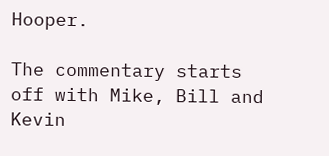Hooper.

The commentary starts off with Mike, Bill and Kevin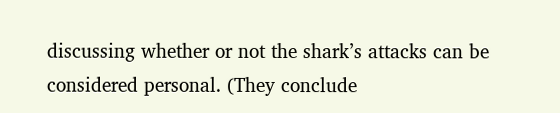discussing whether or not the shark’s attacks can be considered personal. (They conclude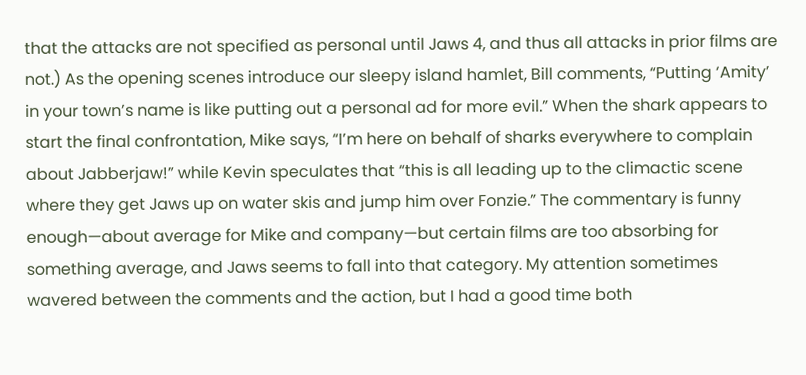that the attacks are not specified as personal until Jaws 4, and thus all attacks in prior films are not.) As the opening scenes introduce our sleepy island hamlet, Bill comments, “Putting ‘Amity’ in your town’s name is like putting out a personal ad for more evil.” When the shark appears to start the final confrontation, Mike says, “I’m here on behalf of sharks everywhere to complain about Jabberjaw!” while Kevin speculates that “this is all leading up to the climactic scene where they get Jaws up on water skis and jump him over Fonzie.” The commentary is funny enough—about average for Mike and company—but certain films are too absorbing for something average, and Jaws seems to fall into that category. My attention sometimes wavered between the comments and the action, but I had a good time both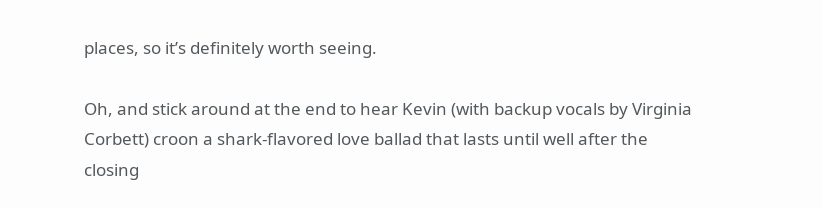places, so it’s definitely worth seeing.

Oh, and stick around at the end to hear Kevin (with backup vocals by Virginia Corbett) croon a shark-flavored love ballad that lasts until well after the closing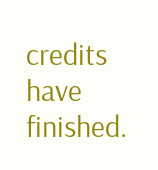credits have finished.